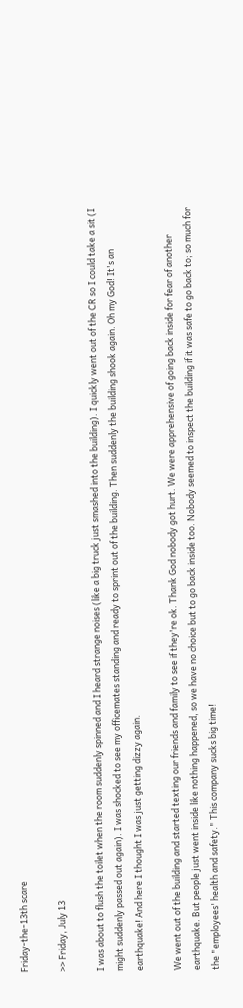Friday-the-13th scare

>> Friday, July 13

I was about to flush the toilet when the room suddenly spinned and I heard strange noises (like a big truck just smashed into the building). I quickly went out of the CR so I could take a sit (I might suddenly passed out again). I was shocked to see my officemates standing and ready to sprint out of the building. Then suddenly the building shook again. Oh my God! It's an earthquake! And here I thought I was just getting dizzy again.

We went out of the building and started texting our friends and family to see if they're ok. Thank God nobody got hurt. We were apprehensive of going back inside for fear of another earthquake. But people just went inside like nothing happened, so we have no choice but to go back inside too. Nobody seemed to inspect the building if it was safe to go back to; so much for the "employees' health and safety." This company sucks big time!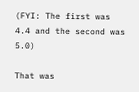(FYI: The first was 4.4 and the second was 5.0)

That was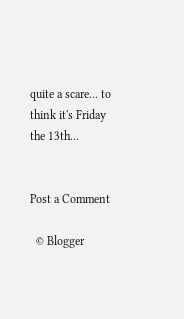quite a scare... to think it's Friday the 13th...


Post a Comment

  © Blogger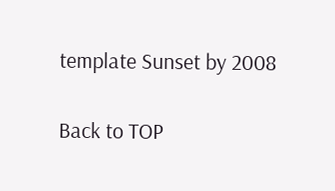template Sunset by 2008

Back to TOP